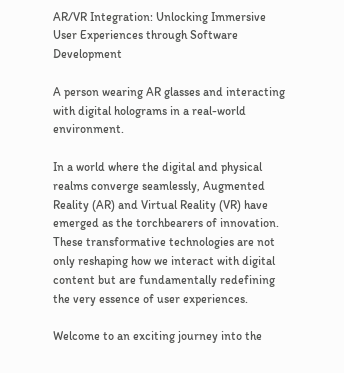AR/VR Integration: Unlocking Immersive User Experiences through Software Development

A person wearing AR glasses and interacting with digital holograms in a real-world environment.

In a world where the digital and physical realms converge seamlessly, Augmented Reality (AR) and Virtual Reality (VR) have emerged as the torchbearers of innovation. These transformative technologies are not only reshaping how we interact with digital content but are fundamentally redefining the very essence of user experiences.

Welcome to an exciting journey into the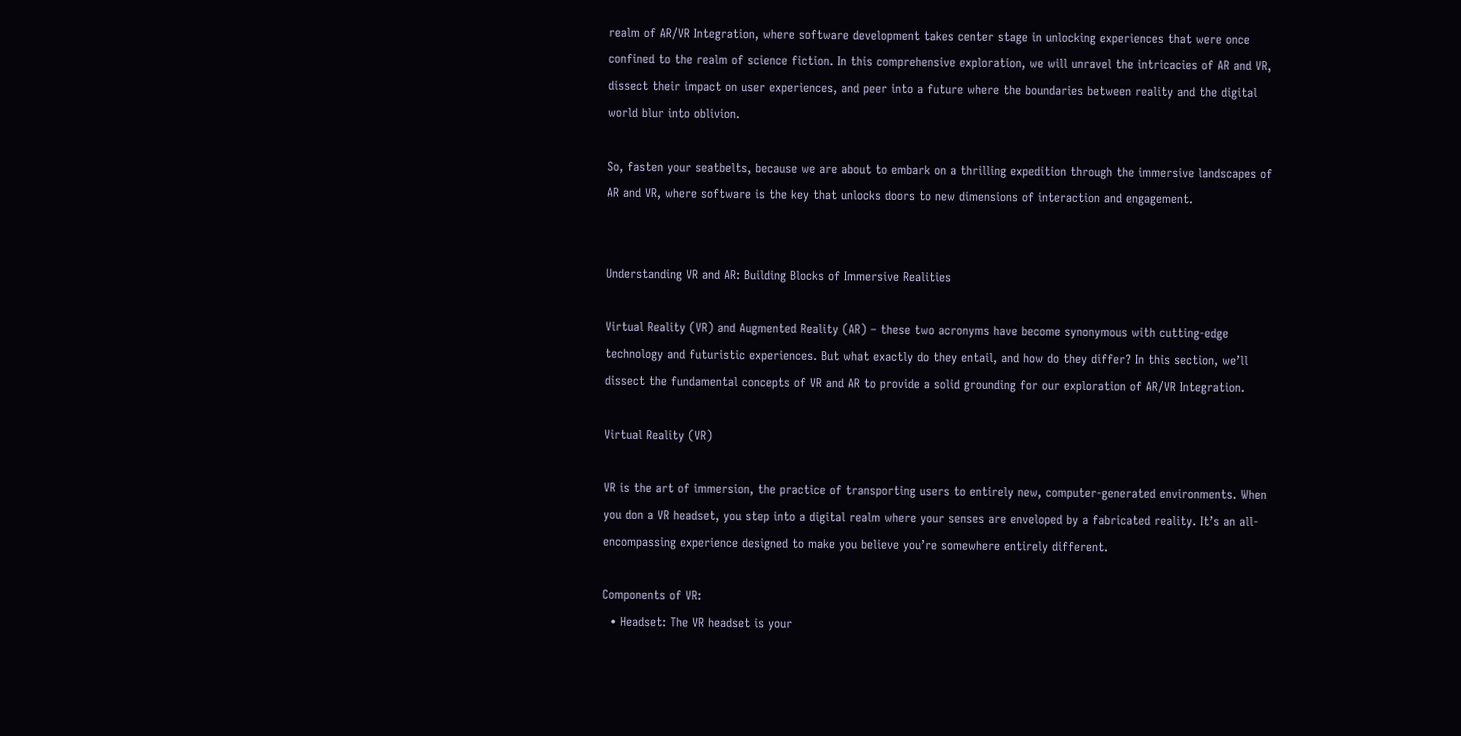realm of AR/VR Integration, where software development takes center stage in unlocking experiences that were once confined to the realm of science fiction. In this comprehensive exploration, we will unravel the intricacies of AR and VR, dissect their impact on user experiences, and peer into a future where the boundaries between reality and the digital world blur into oblivion.

So, fasten your seatbelts, because we are about to embark on a thrilling expedition through the immersive landscapes of AR and VR, where software is the key that unlocks doors to new dimensions of interaction and engagement.


Understanding VR and AR: Building Blocks of Immersive Realities

Virtual Reality (VR) and Augmented Reality (AR) – these two acronyms have become synonymous with cutting-edge technology and futuristic experiences. But what exactly do they entail, and how do they differ? In this section, we’ll dissect the fundamental concepts of VR and AR to provide a solid grounding for our exploration of AR/VR Integration.

Virtual Reality (VR)

VR is the art of immersion, the practice of transporting users to entirely new, computer-generated environments. When you don a VR headset, you step into a digital realm where your senses are enveloped by a fabricated reality. It’s an all-encompassing experience designed to make you believe you’re somewhere entirely different.

Components of VR:
  • Headset: The VR headset is your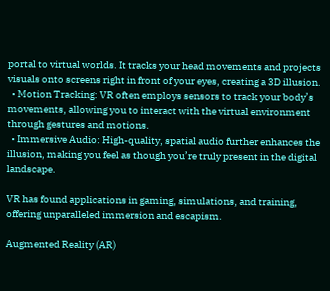portal to virtual worlds. It tracks your head movements and projects visuals onto screens right in front of your eyes, creating a 3D illusion.
  • Motion Tracking: VR often employs sensors to track your body’s movements, allowing you to interact with the virtual environment through gestures and motions.
  • Immersive Audio: High-quality, spatial audio further enhances the illusion, making you feel as though you’re truly present in the digital landscape.

VR has found applications in gaming, simulations, and training, offering unparalleled immersion and escapism.

Augmented Reality (AR)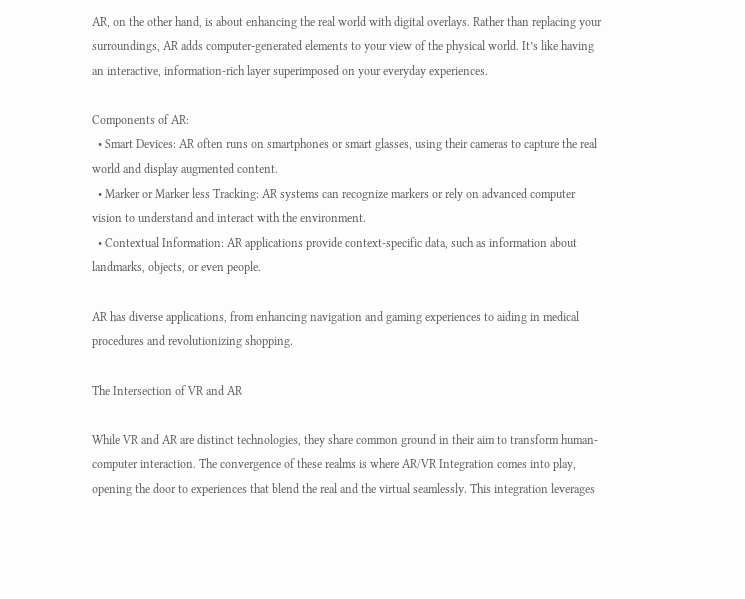AR, on the other hand, is about enhancing the real world with digital overlays. Rather than replacing your surroundings, AR adds computer-generated elements to your view of the physical world. It’s like having an interactive, information-rich layer superimposed on your everyday experiences.

Components of AR:
  • Smart Devices: AR often runs on smartphones or smart glasses, using their cameras to capture the real world and display augmented content.
  • Marker or Marker less Tracking: AR systems can recognize markers or rely on advanced computer vision to understand and interact with the environment.
  • Contextual Information: AR applications provide context-specific data, such as information about landmarks, objects, or even people.

AR has diverse applications, from enhancing navigation and gaming experiences to aiding in medical procedures and revolutionizing shopping.

The Intersection of VR and AR

While VR and AR are distinct technologies, they share common ground in their aim to transform human-computer interaction. The convergence of these realms is where AR/VR Integration comes into play, opening the door to experiences that blend the real and the virtual seamlessly. This integration leverages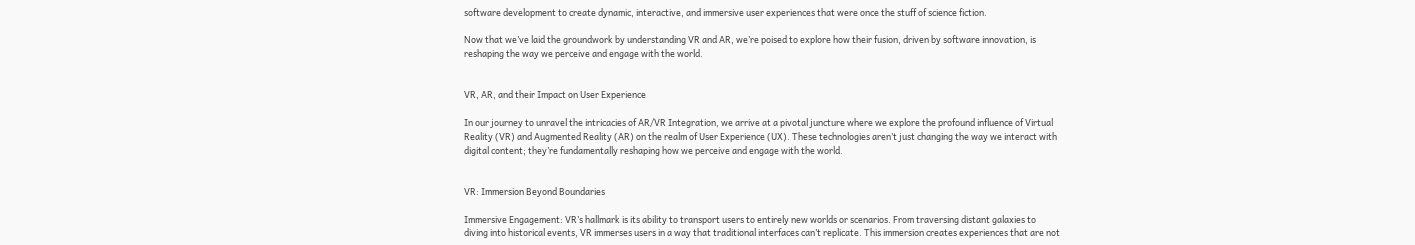software development to create dynamic, interactive, and immersive user experiences that were once the stuff of science fiction.

Now that we’ve laid the groundwork by understanding VR and AR, we’re poised to explore how their fusion, driven by software innovation, is reshaping the way we perceive and engage with the world.


VR, AR, and their Impact on User Experience

In our journey to unravel the intricacies of AR/VR Integration, we arrive at a pivotal juncture where we explore the profound influence of Virtual Reality (VR) and Augmented Reality (AR) on the realm of User Experience (UX). These technologies aren’t just changing the way we interact with digital content; they’re fundamentally reshaping how we perceive and engage with the world.


VR: Immersion Beyond Boundaries

Immersive Engagement: VR’s hallmark is its ability to transport users to entirely new worlds or scenarios. From traversing distant galaxies to diving into historical events, VR immerses users in a way that traditional interfaces can’t replicate. This immersion creates experiences that are not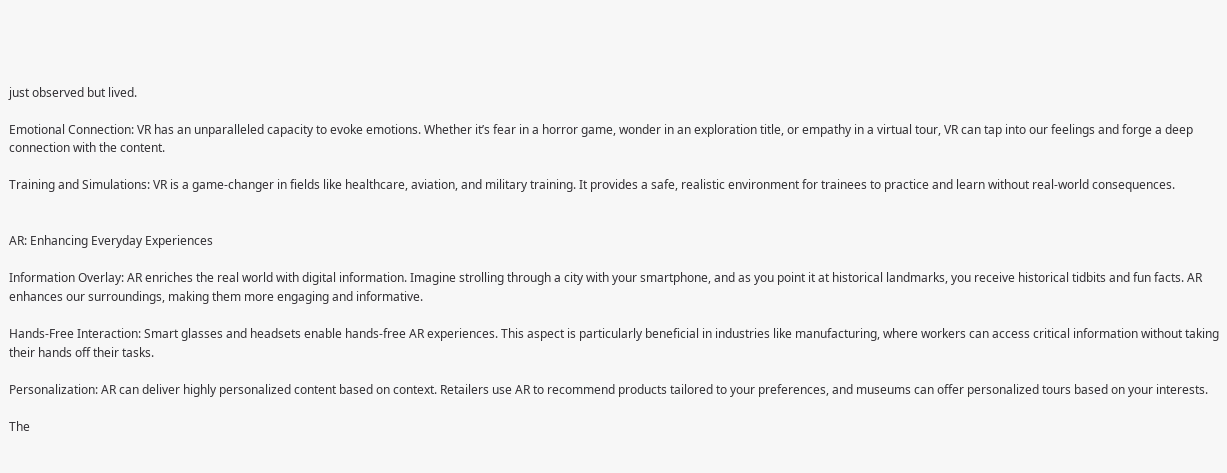just observed but lived.

Emotional Connection: VR has an unparalleled capacity to evoke emotions. Whether it’s fear in a horror game, wonder in an exploration title, or empathy in a virtual tour, VR can tap into our feelings and forge a deep connection with the content.

Training and Simulations: VR is a game-changer in fields like healthcare, aviation, and military training. It provides a safe, realistic environment for trainees to practice and learn without real-world consequences.


AR: Enhancing Everyday Experiences

Information Overlay: AR enriches the real world with digital information. Imagine strolling through a city with your smartphone, and as you point it at historical landmarks, you receive historical tidbits and fun facts. AR enhances our surroundings, making them more engaging and informative.

Hands-Free Interaction: Smart glasses and headsets enable hands-free AR experiences. This aspect is particularly beneficial in industries like manufacturing, where workers can access critical information without taking their hands off their tasks.

Personalization: AR can deliver highly personalized content based on context. Retailers use AR to recommend products tailored to your preferences, and museums can offer personalized tours based on your interests.

The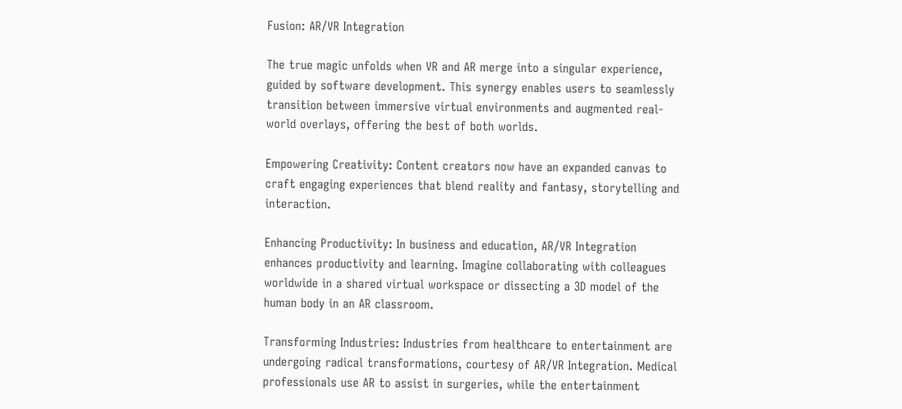Fusion: AR/VR Integration

The true magic unfolds when VR and AR merge into a singular experience, guided by software development. This synergy enables users to seamlessly transition between immersive virtual environments and augmented real-world overlays, offering the best of both worlds.

Empowering Creativity: Content creators now have an expanded canvas to craft engaging experiences that blend reality and fantasy, storytelling and interaction.

Enhancing Productivity: In business and education, AR/VR Integration enhances productivity and learning. Imagine collaborating with colleagues worldwide in a shared virtual workspace or dissecting a 3D model of the human body in an AR classroom.

Transforming Industries: Industries from healthcare to entertainment are undergoing radical transformations, courtesy of AR/VR Integration. Medical professionals use AR to assist in surgeries, while the entertainment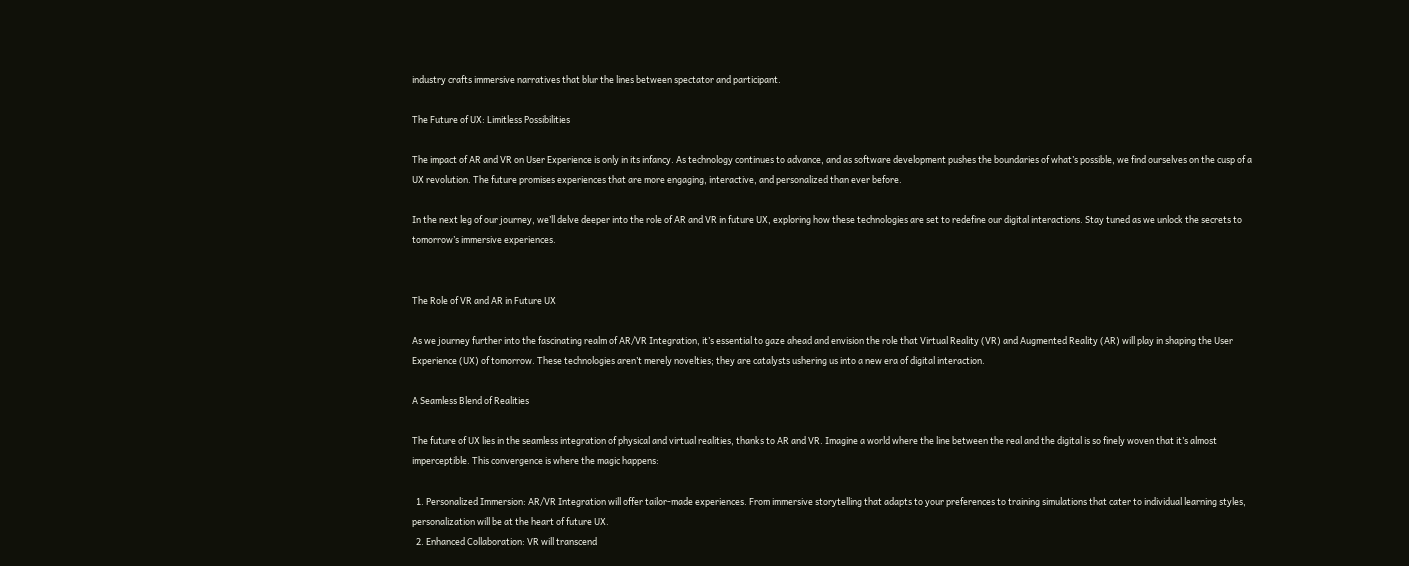industry crafts immersive narratives that blur the lines between spectator and participant.

The Future of UX: Limitless Possibilities

The impact of AR and VR on User Experience is only in its infancy. As technology continues to advance, and as software development pushes the boundaries of what’s possible, we find ourselves on the cusp of a UX revolution. The future promises experiences that are more engaging, interactive, and personalized than ever before.

In the next leg of our journey, we’ll delve deeper into the role of AR and VR in future UX, exploring how these technologies are set to redefine our digital interactions. Stay tuned as we unlock the secrets to tomorrow’s immersive experiences.


The Role of VR and AR in Future UX

As we journey further into the fascinating realm of AR/VR Integration, it’s essential to gaze ahead and envision the role that Virtual Reality (VR) and Augmented Reality (AR) will play in shaping the User Experience (UX) of tomorrow. These technologies aren’t merely novelties; they are catalysts ushering us into a new era of digital interaction.

A Seamless Blend of Realities

The future of UX lies in the seamless integration of physical and virtual realities, thanks to AR and VR. Imagine a world where the line between the real and the digital is so finely woven that it’s almost imperceptible. This convergence is where the magic happens:

  1. Personalized Immersion: AR/VR Integration will offer tailor-made experiences. From immersive storytelling that adapts to your preferences to training simulations that cater to individual learning styles, personalization will be at the heart of future UX.
  2. Enhanced Collaboration: VR will transcend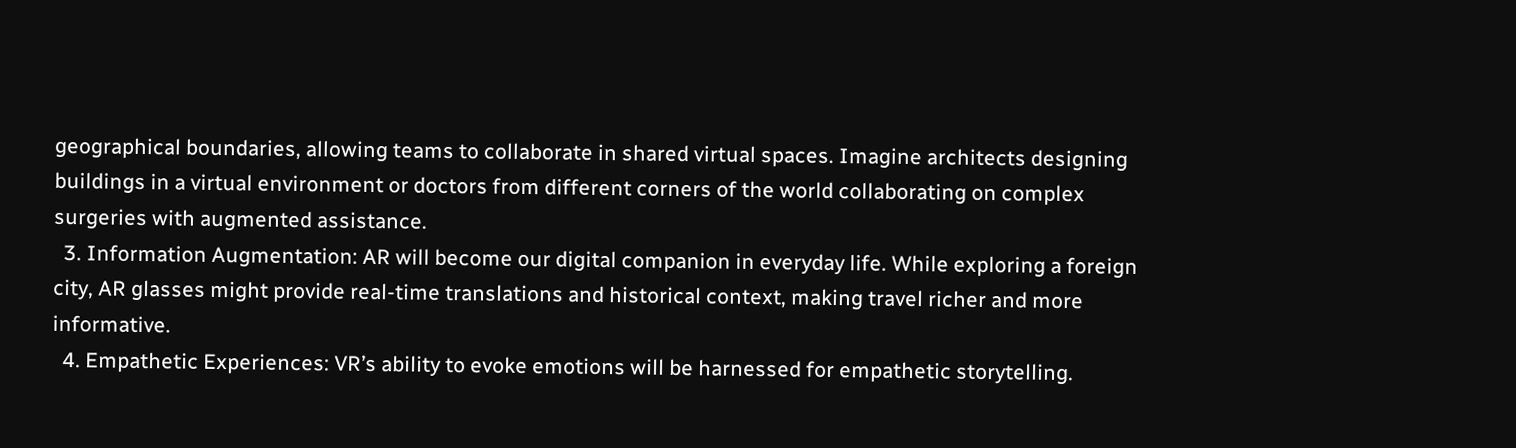geographical boundaries, allowing teams to collaborate in shared virtual spaces. Imagine architects designing buildings in a virtual environment or doctors from different corners of the world collaborating on complex surgeries with augmented assistance.
  3. Information Augmentation: AR will become our digital companion in everyday life. While exploring a foreign city, AR glasses might provide real-time translations and historical context, making travel richer and more informative.
  4. Empathetic Experiences: VR’s ability to evoke emotions will be harnessed for empathetic storytelling.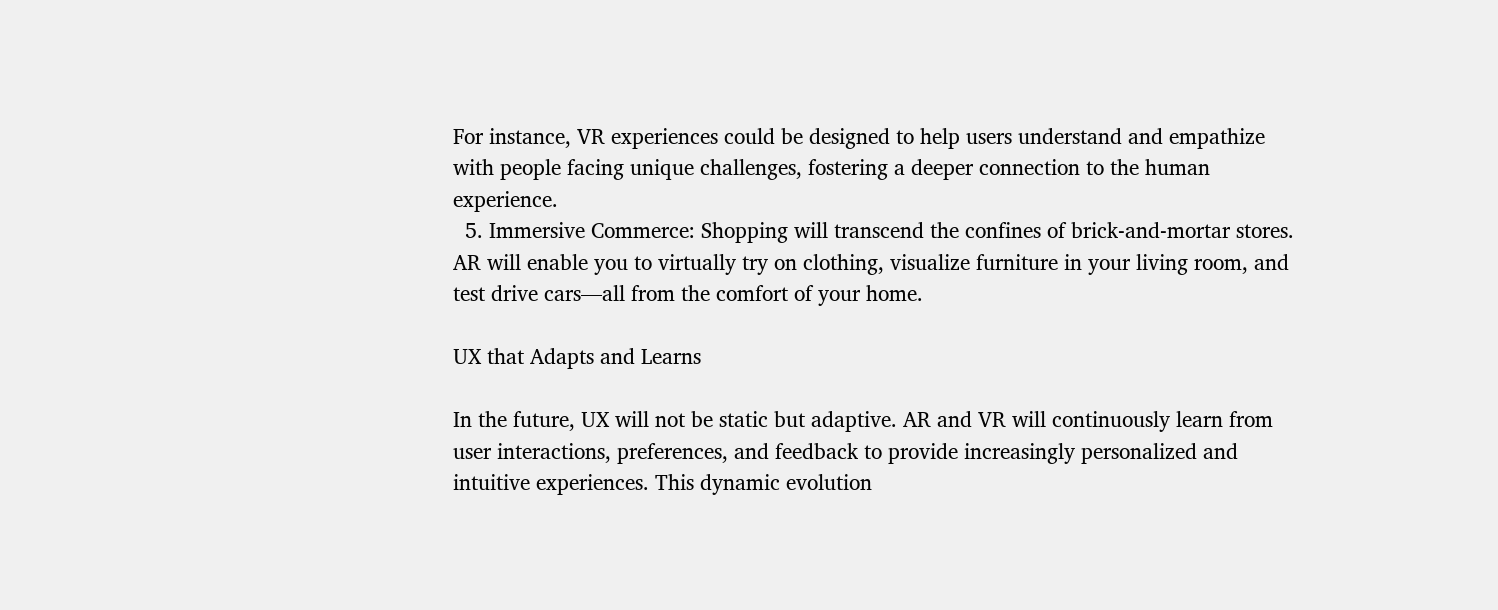For instance, VR experiences could be designed to help users understand and empathize with people facing unique challenges, fostering a deeper connection to the human experience.
  5. Immersive Commerce: Shopping will transcend the confines of brick-and-mortar stores. AR will enable you to virtually try on clothing, visualize furniture in your living room, and test drive cars—all from the comfort of your home.

UX that Adapts and Learns

In the future, UX will not be static but adaptive. AR and VR will continuously learn from user interactions, preferences, and feedback to provide increasingly personalized and intuitive experiences. This dynamic evolution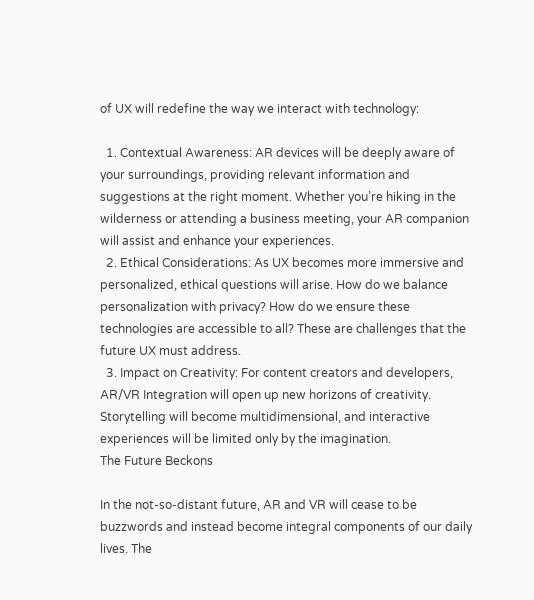of UX will redefine the way we interact with technology:

  1. Contextual Awareness: AR devices will be deeply aware of your surroundings, providing relevant information and suggestions at the right moment. Whether you’re hiking in the wilderness or attending a business meeting, your AR companion will assist and enhance your experiences.
  2. Ethical Considerations: As UX becomes more immersive and personalized, ethical questions will arise. How do we balance personalization with privacy? How do we ensure these technologies are accessible to all? These are challenges that the future UX must address.
  3. Impact on Creativity: For content creators and developers, AR/VR Integration will open up new horizons of creativity. Storytelling will become multidimensional, and interactive experiences will be limited only by the imagination.
The Future Beckons

In the not-so-distant future, AR and VR will cease to be buzzwords and instead become integral components of our daily lives. The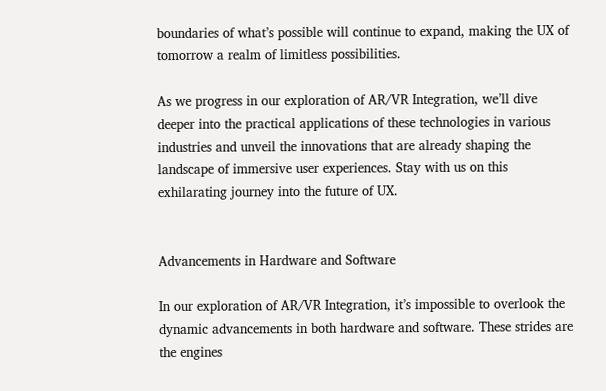boundaries of what’s possible will continue to expand, making the UX of tomorrow a realm of limitless possibilities.

As we progress in our exploration of AR/VR Integration, we’ll dive deeper into the practical applications of these technologies in various industries and unveil the innovations that are already shaping the landscape of immersive user experiences. Stay with us on this exhilarating journey into the future of UX.


Advancements in Hardware and Software

In our exploration of AR/VR Integration, it’s impossible to overlook the dynamic advancements in both hardware and software. These strides are the engines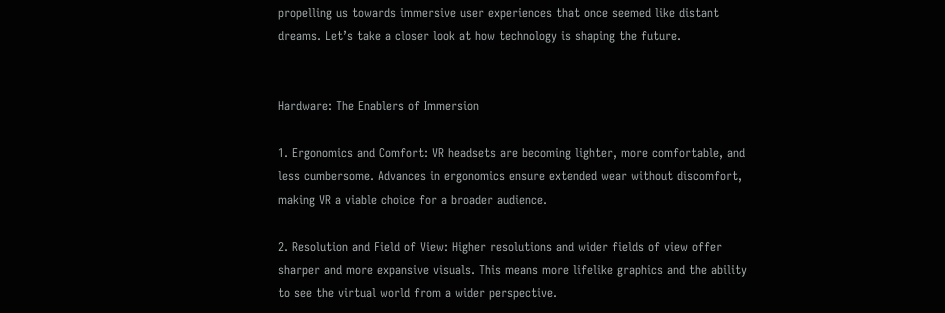propelling us towards immersive user experiences that once seemed like distant dreams. Let’s take a closer look at how technology is shaping the future.


Hardware: The Enablers of Immersion

1. Ergonomics and Comfort: VR headsets are becoming lighter, more comfortable, and less cumbersome. Advances in ergonomics ensure extended wear without discomfort, making VR a viable choice for a broader audience.

2. Resolution and Field of View: Higher resolutions and wider fields of view offer sharper and more expansive visuals. This means more lifelike graphics and the ability to see the virtual world from a wider perspective.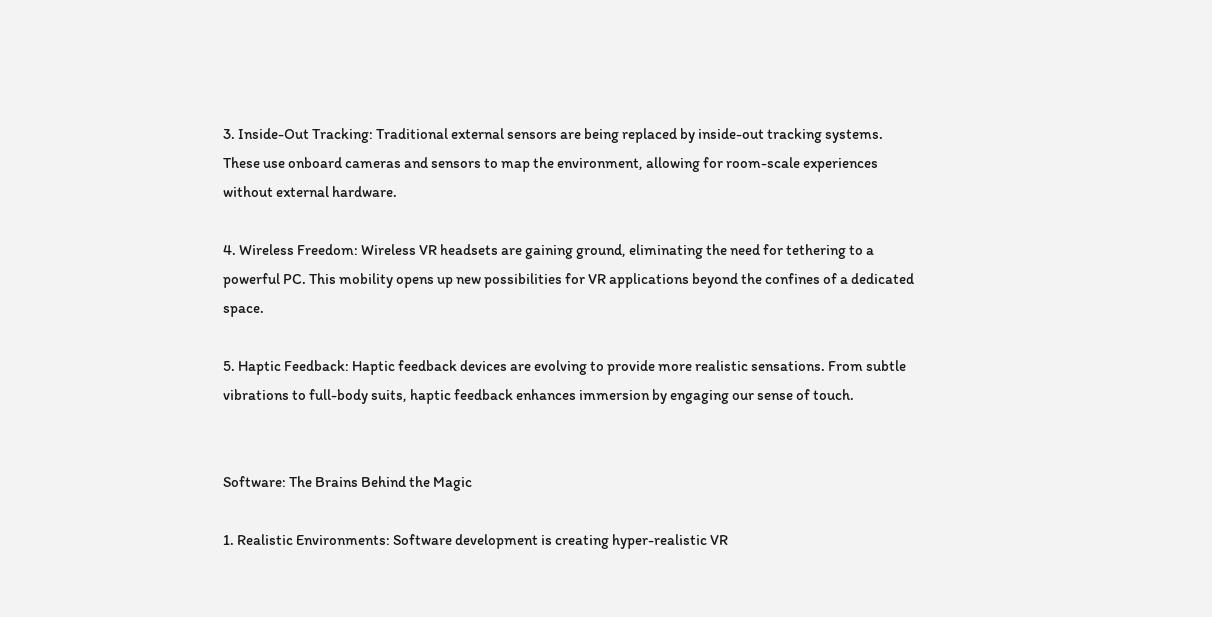3. Inside-Out Tracking: Traditional external sensors are being replaced by inside-out tracking systems. These use onboard cameras and sensors to map the environment, allowing for room-scale experiences without external hardware.

4. Wireless Freedom: Wireless VR headsets are gaining ground, eliminating the need for tethering to a powerful PC. This mobility opens up new possibilities for VR applications beyond the confines of a dedicated space.

5. Haptic Feedback: Haptic feedback devices are evolving to provide more realistic sensations. From subtle vibrations to full-body suits, haptic feedback enhances immersion by engaging our sense of touch.


Software: The Brains Behind the Magic

1. Realistic Environments: Software development is creating hyper-realistic VR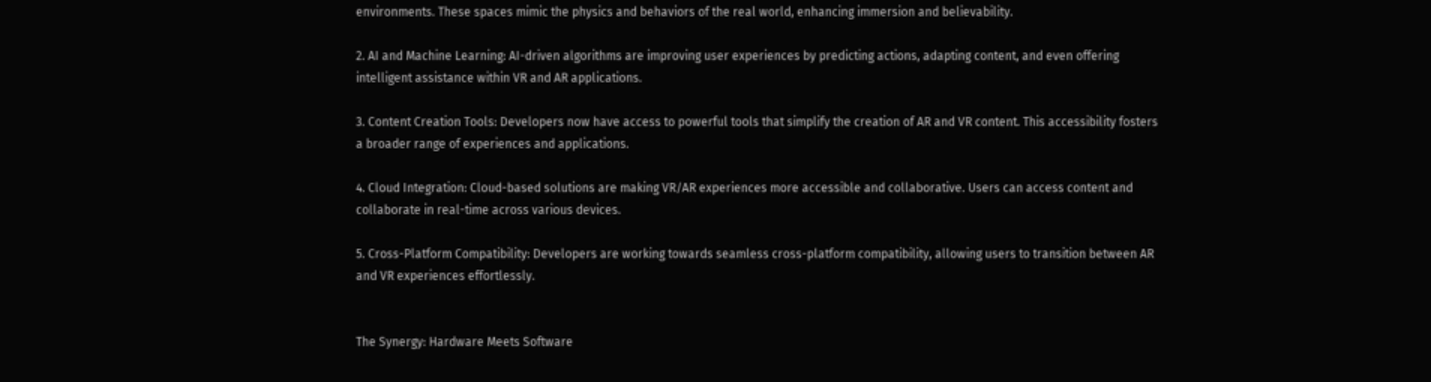environments. These spaces mimic the physics and behaviors of the real world, enhancing immersion and believability.

2. AI and Machine Learning: AI-driven algorithms are improving user experiences by predicting actions, adapting content, and even offering intelligent assistance within VR and AR applications.

3. Content Creation Tools: Developers now have access to powerful tools that simplify the creation of AR and VR content. This accessibility fosters a broader range of experiences and applications.

4. Cloud Integration: Cloud-based solutions are making VR/AR experiences more accessible and collaborative. Users can access content and collaborate in real-time across various devices.

5. Cross-Platform Compatibility: Developers are working towards seamless cross-platform compatibility, allowing users to transition between AR and VR experiences effortlessly.


The Synergy: Hardware Meets Software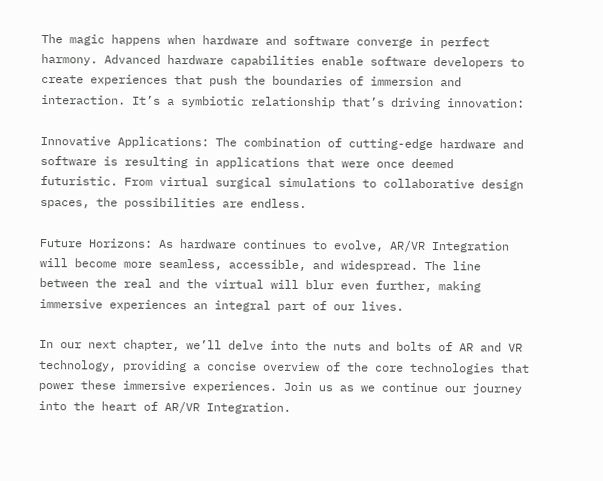The magic happens when hardware and software converge in perfect harmony. Advanced hardware capabilities enable software developers to create experiences that push the boundaries of immersion and interaction. It’s a symbiotic relationship that’s driving innovation:

Innovative Applications: The combination of cutting-edge hardware and software is resulting in applications that were once deemed futuristic. From virtual surgical simulations to collaborative design spaces, the possibilities are endless.

Future Horizons: As hardware continues to evolve, AR/VR Integration will become more seamless, accessible, and widespread. The line between the real and the virtual will blur even further, making immersive experiences an integral part of our lives.

In our next chapter, we’ll delve into the nuts and bolts of AR and VR technology, providing a concise overview of the core technologies that power these immersive experiences. Join us as we continue our journey into the heart of AR/VR Integration.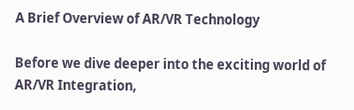A Brief Overview of AR/VR Technology

Before we dive deeper into the exciting world of AR/VR Integration,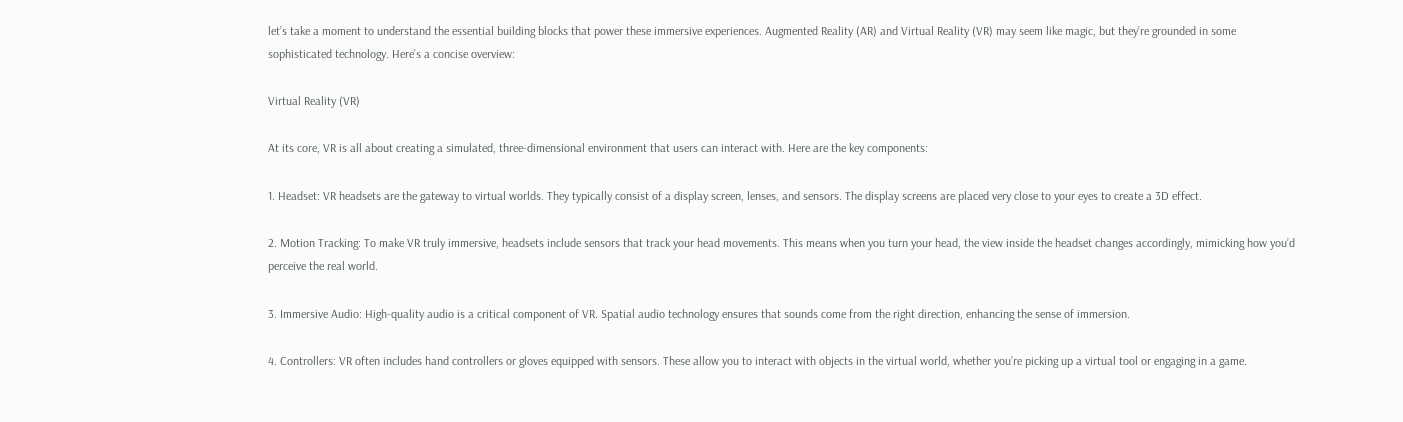let’s take a moment to understand the essential building blocks that power these immersive experiences. Augmented Reality (AR) and Virtual Reality (VR) may seem like magic, but they’re grounded in some sophisticated technology. Here’s a concise overview:

Virtual Reality (VR)

At its core, VR is all about creating a simulated, three-dimensional environment that users can interact with. Here are the key components:

1. Headset: VR headsets are the gateway to virtual worlds. They typically consist of a display screen, lenses, and sensors. The display screens are placed very close to your eyes to create a 3D effect.

2. Motion Tracking: To make VR truly immersive, headsets include sensors that track your head movements. This means when you turn your head, the view inside the headset changes accordingly, mimicking how you’d perceive the real world.

3. Immersive Audio: High-quality audio is a critical component of VR. Spatial audio technology ensures that sounds come from the right direction, enhancing the sense of immersion.

4. Controllers: VR often includes hand controllers or gloves equipped with sensors. These allow you to interact with objects in the virtual world, whether you’re picking up a virtual tool or engaging in a game.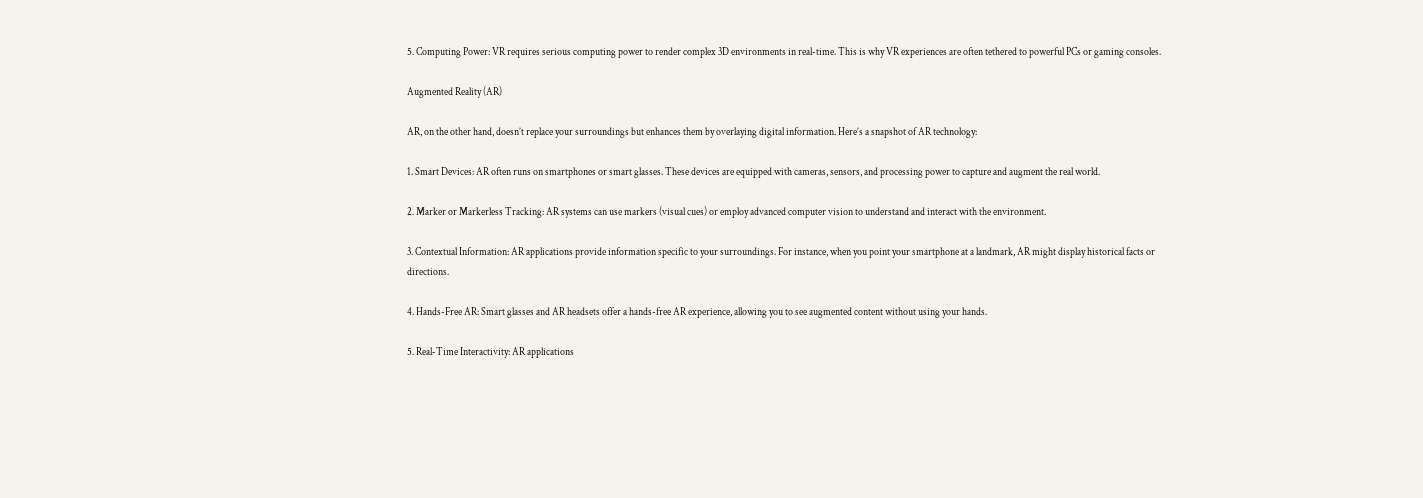5. Computing Power: VR requires serious computing power to render complex 3D environments in real-time. This is why VR experiences are often tethered to powerful PCs or gaming consoles.

Augmented Reality (AR)

AR, on the other hand, doesn’t replace your surroundings but enhances them by overlaying digital information. Here’s a snapshot of AR technology:

1. Smart Devices: AR often runs on smartphones or smart glasses. These devices are equipped with cameras, sensors, and processing power to capture and augment the real world.

2. Marker or Markerless Tracking: AR systems can use markers (visual cues) or employ advanced computer vision to understand and interact with the environment.

3. Contextual Information: AR applications provide information specific to your surroundings. For instance, when you point your smartphone at a landmark, AR might display historical facts or directions.

4. Hands-Free AR: Smart glasses and AR headsets offer a hands-free AR experience, allowing you to see augmented content without using your hands.

5. Real-Time Interactivity: AR applications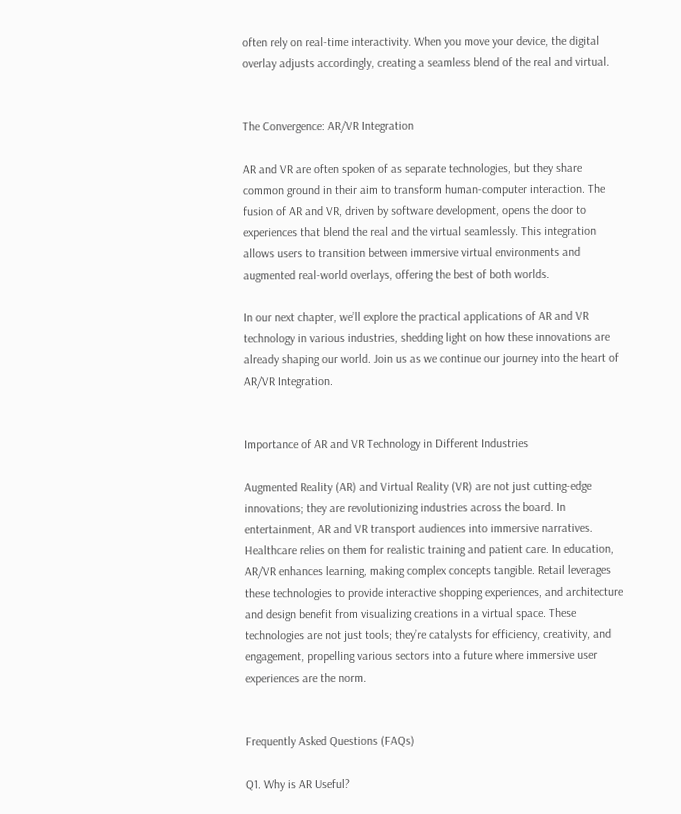often rely on real-time interactivity. When you move your device, the digital overlay adjusts accordingly, creating a seamless blend of the real and virtual.


The Convergence: AR/VR Integration

AR and VR are often spoken of as separate technologies, but they share common ground in their aim to transform human-computer interaction. The fusion of AR and VR, driven by software development, opens the door to experiences that blend the real and the virtual seamlessly. This integration allows users to transition between immersive virtual environments and augmented real-world overlays, offering the best of both worlds.

In our next chapter, we’ll explore the practical applications of AR and VR technology in various industries, shedding light on how these innovations are already shaping our world. Join us as we continue our journey into the heart of AR/VR Integration.


Importance of AR and VR Technology in Different Industries

Augmented Reality (AR) and Virtual Reality (VR) are not just cutting-edge innovations; they are revolutionizing industries across the board. In entertainment, AR and VR transport audiences into immersive narratives. Healthcare relies on them for realistic training and patient care. In education, AR/VR enhances learning, making complex concepts tangible. Retail leverages these technologies to provide interactive shopping experiences, and architecture and design benefit from visualizing creations in a virtual space. These technologies are not just tools; they’re catalysts for efficiency, creativity, and engagement, propelling various sectors into a future where immersive user experiences are the norm.


Frequently Asked Questions (FAQs)

Q1. Why is AR Useful?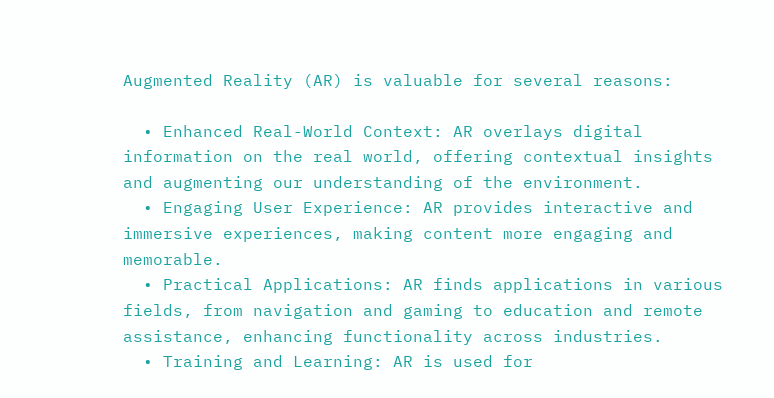Augmented Reality (AR) is valuable for several reasons:

  • Enhanced Real-World Context: AR overlays digital information on the real world, offering contextual insights and augmenting our understanding of the environment.
  • Engaging User Experience: AR provides interactive and immersive experiences, making content more engaging and memorable.
  • Practical Applications: AR finds applications in various fields, from navigation and gaming to education and remote assistance, enhancing functionality across industries.
  • Training and Learning: AR is used for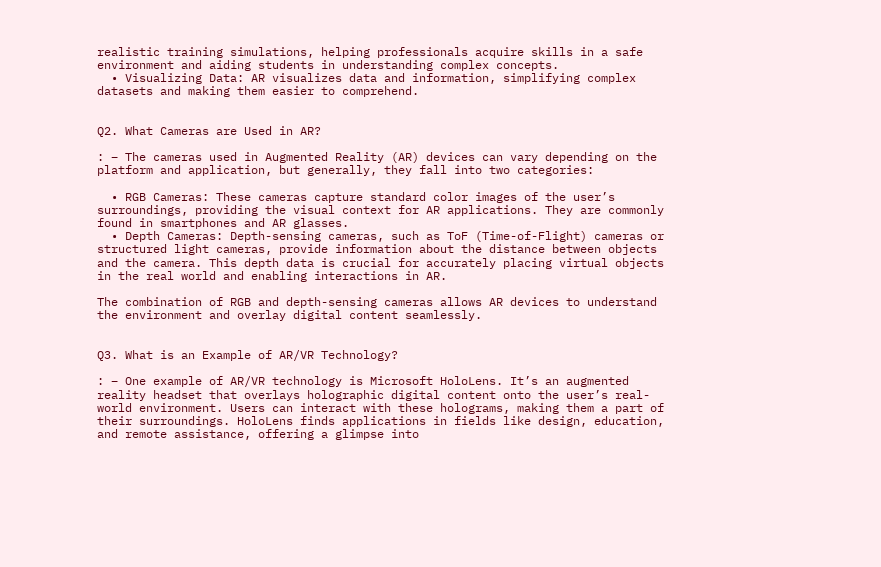realistic training simulations, helping professionals acquire skills in a safe environment and aiding students in understanding complex concepts.
  • Visualizing Data: AR visualizes data and information, simplifying complex datasets and making them easier to comprehend.


Q2. What Cameras are Used in AR?

: – The cameras used in Augmented Reality (AR) devices can vary depending on the platform and application, but generally, they fall into two categories:

  • RGB Cameras: These cameras capture standard color images of the user’s surroundings, providing the visual context for AR applications. They are commonly found in smartphones and AR glasses.
  • Depth Cameras: Depth-sensing cameras, such as ToF (Time-of-Flight) cameras or structured light cameras, provide information about the distance between objects and the camera. This depth data is crucial for accurately placing virtual objects in the real world and enabling interactions in AR.

The combination of RGB and depth-sensing cameras allows AR devices to understand the environment and overlay digital content seamlessly.


Q3. What is an Example of AR/VR Technology?

: – One example of AR/VR technology is Microsoft HoloLens. It’s an augmented reality headset that overlays holographic digital content onto the user’s real-world environment. Users can interact with these holograms, making them a part of their surroundings. HoloLens finds applications in fields like design, education, and remote assistance, offering a glimpse into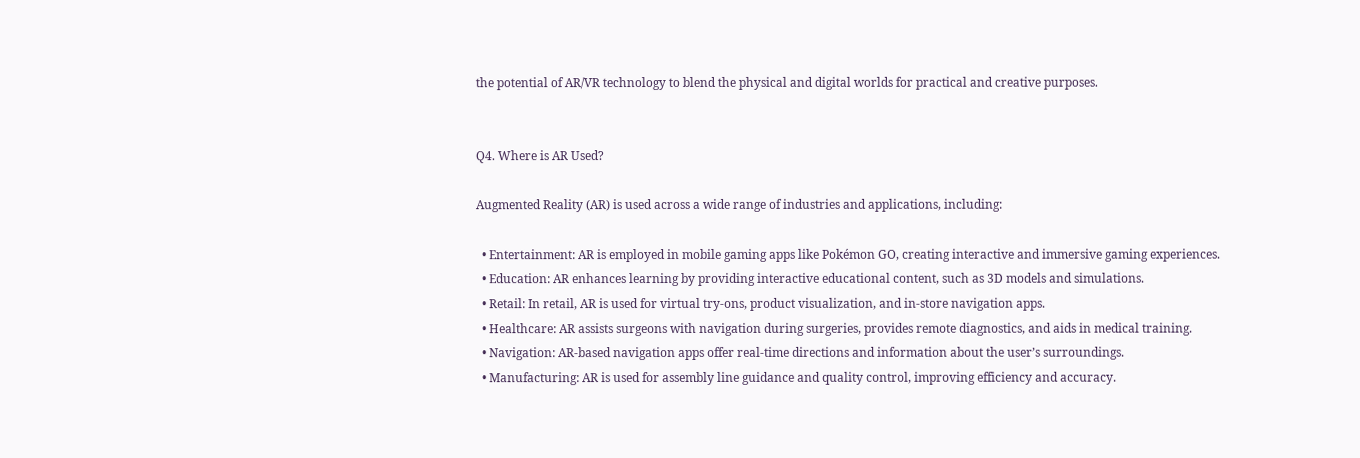the potential of AR/VR technology to blend the physical and digital worlds for practical and creative purposes.


Q4. Where is AR Used?

Augmented Reality (AR) is used across a wide range of industries and applications, including:

  • Entertainment: AR is employed in mobile gaming apps like Pokémon GO, creating interactive and immersive gaming experiences.
  • Education: AR enhances learning by providing interactive educational content, such as 3D models and simulations.
  • Retail: In retail, AR is used for virtual try-ons, product visualization, and in-store navigation apps.
  • Healthcare: AR assists surgeons with navigation during surgeries, provides remote diagnostics, and aids in medical training.
  • Navigation: AR-based navigation apps offer real-time directions and information about the user’s surroundings.
  • Manufacturing: AR is used for assembly line guidance and quality control, improving efficiency and accuracy.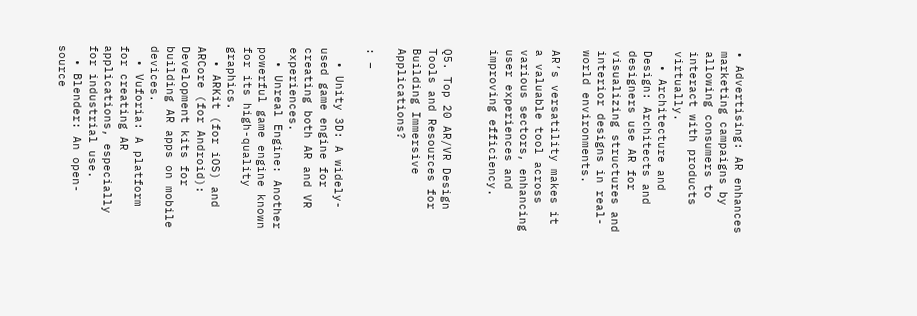• Advertising: AR enhances marketing campaigns by allowing consumers to interact with products virtually.
  • Architecture and Design: Architects and designers use AR for visualizing structures and interior designs in real-world environments.

AR’s versatility makes it a valuable tool across various sectors, enhancing user experiences and improving efficiency.


Q5. Top 20 AR/VR Design Tools and Resources for Building Immersive Applications?

: –

  • Unity 3D: A widely-used game engine for creating both AR and VR experiences.
  • Unreal Engine: Another powerful game engine known for its high-quality graphics.
  • ARKit (for iOS) and ARCore (for Android): Development kits for building AR apps on mobile devices.
  • Vuforia: A platform for creating AR applications, especially for industrial use.
  • Blender: An open-source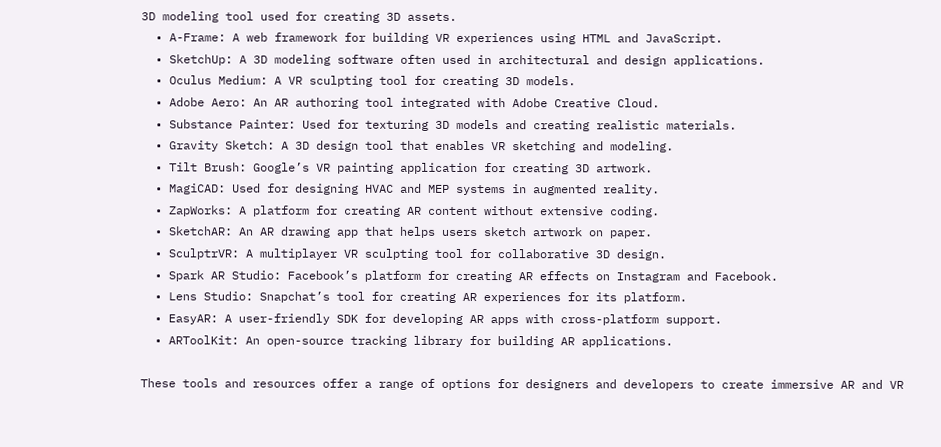3D modeling tool used for creating 3D assets.
  • A-Frame: A web framework for building VR experiences using HTML and JavaScript.
  • SketchUp: A 3D modeling software often used in architectural and design applications.
  • Oculus Medium: A VR sculpting tool for creating 3D models.
  • Adobe Aero: An AR authoring tool integrated with Adobe Creative Cloud.
  • Substance Painter: Used for texturing 3D models and creating realistic materials.
  • Gravity Sketch: A 3D design tool that enables VR sketching and modeling.
  • Tilt Brush: Google’s VR painting application for creating 3D artwork.
  • MagiCAD: Used for designing HVAC and MEP systems in augmented reality.
  • ZapWorks: A platform for creating AR content without extensive coding.
  • SketchAR: An AR drawing app that helps users sketch artwork on paper.
  • SculptrVR: A multiplayer VR sculpting tool for collaborative 3D design.
  • Spark AR Studio: Facebook’s platform for creating AR effects on Instagram and Facebook.
  • Lens Studio: Snapchat’s tool for creating AR experiences for its platform.
  • EasyAR: A user-friendly SDK for developing AR apps with cross-platform support.
  • ARToolKit: An open-source tracking library for building AR applications.

These tools and resources offer a range of options for designers and developers to create immersive AR and VR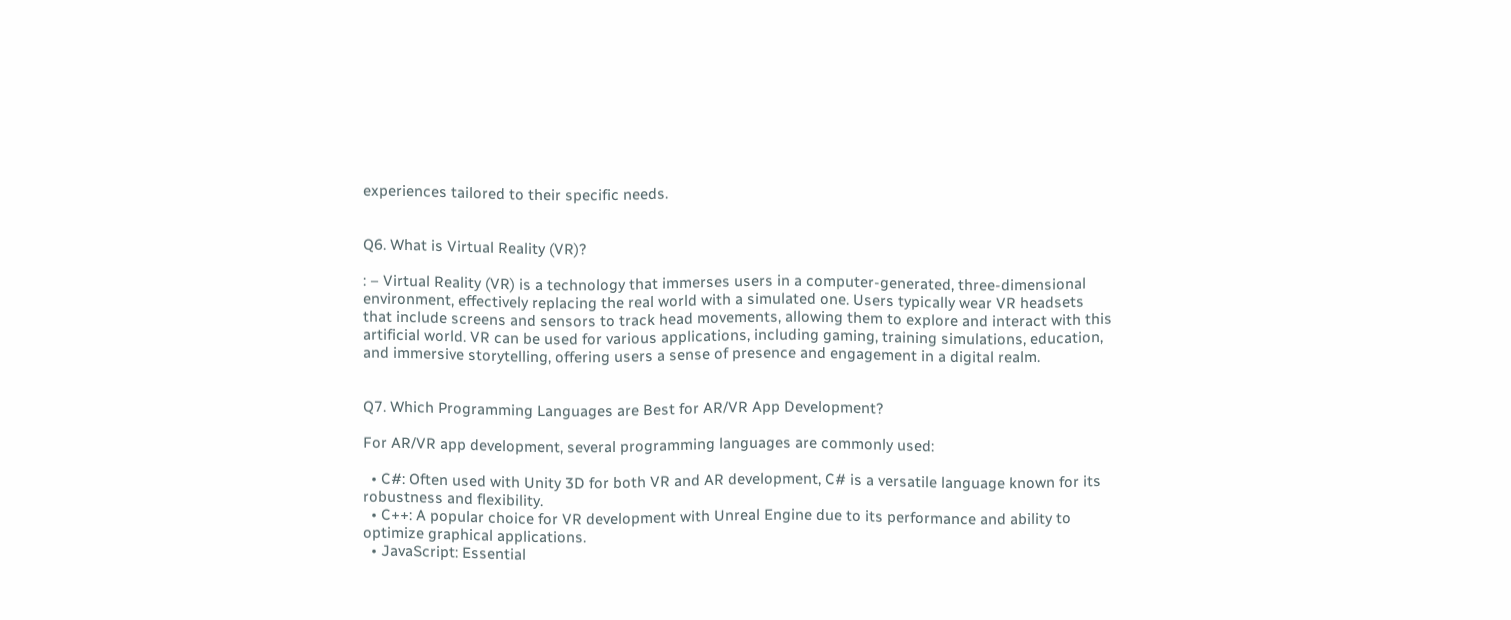experiences tailored to their specific needs.


Q6. What is Virtual Reality (VR)?

: – Virtual Reality (VR) is a technology that immerses users in a computer-generated, three-dimensional environment, effectively replacing the real world with a simulated one. Users typically wear VR headsets that include screens and sensors to track head movements, allowing them to explore and interact with this artificial world. VR can be used for various applications, including gaming, training simulations, education, and immersive storytelling, offering users a sense of presence and engagement in a digital realm.


Q7. Which Programming Languages are Best for AR/VR App Development?

For AR/VR app development, several programming languages are commonly used:

  • C#: Often used with Unity 3D for both VR and AR development, C# is a versatile language known for its robustness and flexibility.
  • C++: A popular choice for VR development with Unreal Engine due to its performance and ability to optimize graphical applications.
  • JavaScript: Essential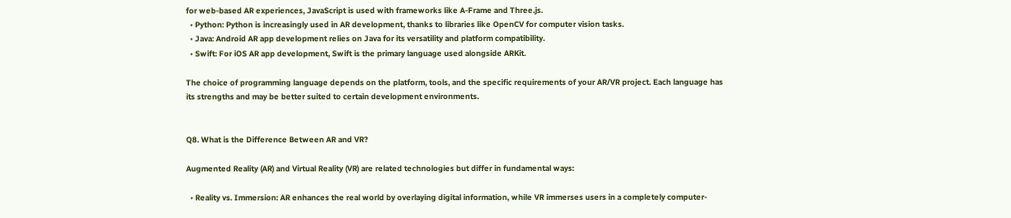for web-based AR experiences, JavaScript is used with frameworks like A-Frame and Three.js.
  • Python: Python is increasingly used in AR development, thanks to libraries like OpenCV for computer vision tasks.
  • Java: Android AR app development relies on Java for its versatility and platform compatibility.
  • Swift: For iOS AR app development, Swift is the primary language used alongside ARKit.

The choice of programming language depends on the platform, tools, and the specific requirements of your AR/VR project. Each language has its strengths and may be better suited to certain development environments.


Q8. What is the Difference Between AR and VR?

Augmented Reality (AR) and Virtual Reality (VR) are related technologies but differ in fundamental ways:

  • Reality vs. Immersion: AR enhances the real world by overlaying digital information, while VR immerses users in a completely computer-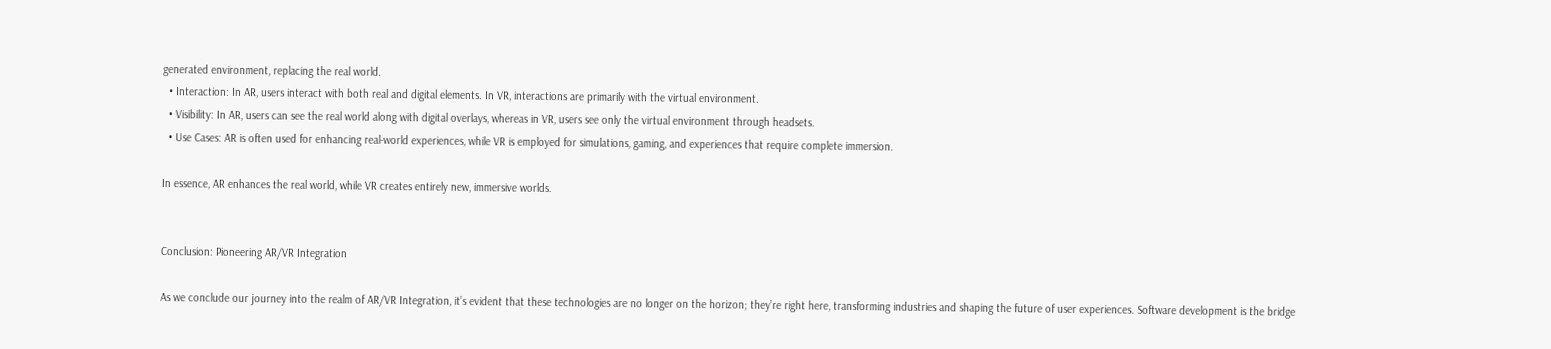generated environment, replacing the real world.
  • Interaction: In AR, users interact with both real and digital elements. In VR, interactions are primarily with the virtual environment.
  • Visibility: In AR, users can see the real world along with digital overlays, whereas in VR, users see only the virtual environment through headsets.
  • Use Cases: AR is often used for enhancing real-world experiences, while VR is employed for simulations, gaming, and experiences that require complete immersion.

In essence, AR enhances the real world, while VR creates entirely new, immersive worlds.


Conclusion: Pioneering AR/VR Integration

As we conclude our journey into the realm of AR/VR Integration, it’s evident that these technologies are no longer on the horizon; they’re right here, transforming industries and shaping the future of user experiences. Software development is the bridge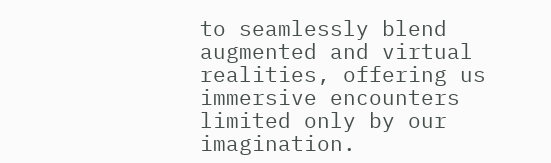to seamlessly blend augmented and virtual realities, offering us immersive encounters limited only by our imagination.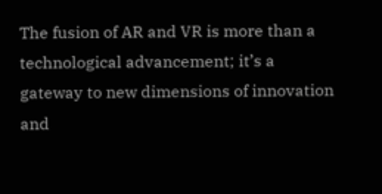The fusion of AR and VR is more than a technological advancement; it’s a gateway to new dimensions of innovation and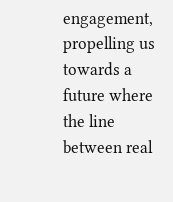engagement, propelling us towards a future where the line between real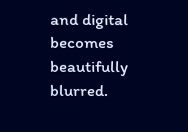and digital becomes beautifully blurred.